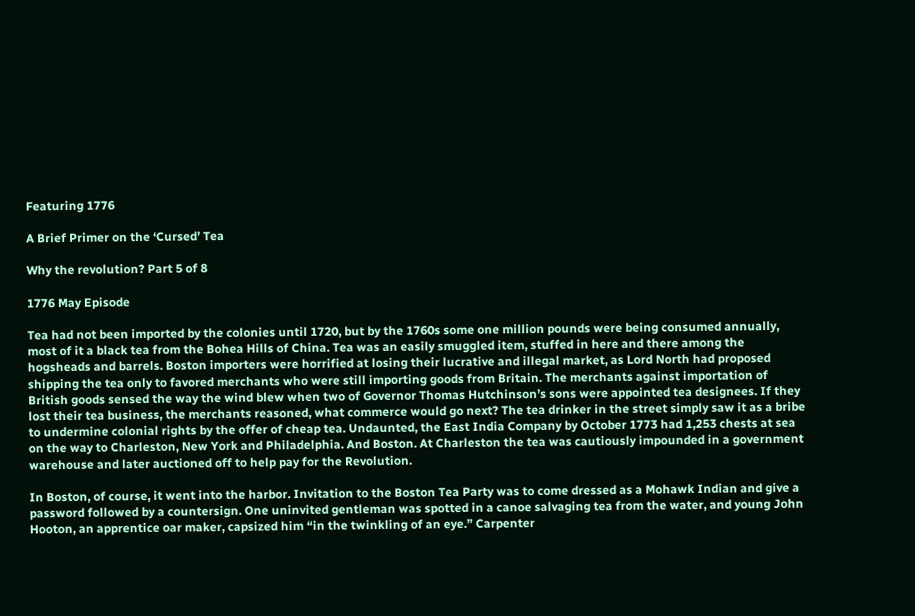Featuring 1776

A Brief Primer on the ‘Cursed’ Tea

Why the revolution? Part 5 of 8

1776 May Episode

Tea had not been imported by the colonies until 1720, but by the 1760s some one million pounds were being consumed annually, most of it a black tea from the Bohea Hills of China. Tea was an easily smuggled item, stuffed in here and there among the hogsheads and barrels. Boston importers were horrified at losing their lucrative and illegal market, as Lord North had proposed shipping the tea only to favored merchants who were still importing goods from Britain. The merchants against importation of British goods sensed the way the wind blew when two of Governor Thomas Hutchinson’s sons were appointed tea designees. If they lost their tea business, the merchants reasoned, what commerce would go next? The tea drinker in the street simply saw it as a bribe to undermine colonial rights by the offer of cheap tea. Undaunted, the East India Company by October 1773 had 1,253 chests at sea on the way to Charleston, New York and Philadelphia. And Boston. At Charleston the tea was cautiously impounded in a government warehouse and later auctioned off to help pay for the Revolution.

In Boston, of course, it went into the harbor. Invitation to the Boston Tea Party was to come dressed as a Mohawk Indian and give a password followed by a countersign. One uninvited gentleman was spotted in a canoe salvaging tea from the water, and young John Hooton, an apprentice oar maker, capsized him “in the twinkling of an eye.” Carpenter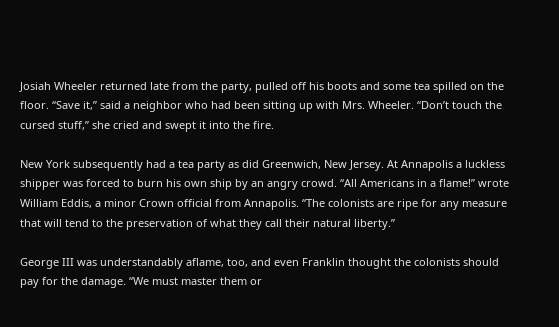Josiah Wheeler returned late from the party, pulled off his boots and some tea spilled on the floor. “Save it,” said a neighbor who had been sitting up with Mrs. Wheeler. “Don’t touch the cursed stuff,” she cried and swept it into the fire.

New York subsequently had a tea party as did Greenwich, New Jersey. At Annapolis a luckless shipper was forced to burn his own ship by an angry crowd. “All Americans in a flame!” wrote William Eddis, a minor Crown official from Annapolis. “The colonists are ripe for any measure that will tend to the preservation of what they call their natural liberty.”

George III was understandably aflame, too, and even Franklin thought the colonists should pay for the damage. “We must master them or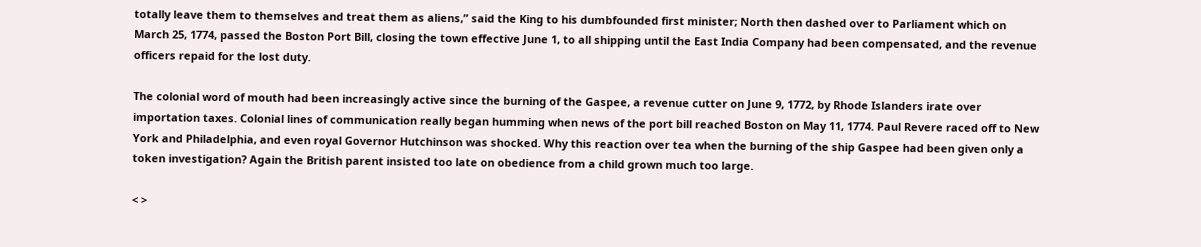totally leave them to themselves and treat them as aliens,” said the King to his dumbfounded first minister; North then dashed over to Parliament which on March 25, 1774, passed the Boston Port Bill, closing the town effective June 1, to all shipping until the East India Company had been compensated, and the revenue officers repaid for the lost duty.

The colonial word of mouth had been increasingly active since the burning of the Gaspee, a revenue cutter on June 9, 1772, by Rhode Islanders irate over importation taxes. Colonial lines of communication really began humming when news of the port bill reached Boston on May 11, 1774. Paul Revere raced off to New York and Philadelphia, and even royal Governor Hutchinson was shocked. Why this reaction over tea when the burning of the ship Gaspee had been given only a token investigation? Again the British parent insisted too late on obedience from a child grown much too large.

< >